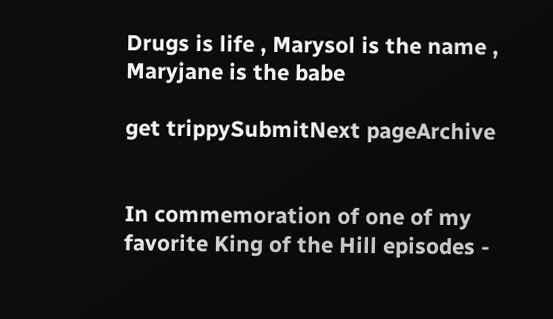Drugs is life , Marysol is the name , Maryjane is the babe

get trippySubmitNext pageArchive


In commemoration of one of my favorite King of the Hill episodes -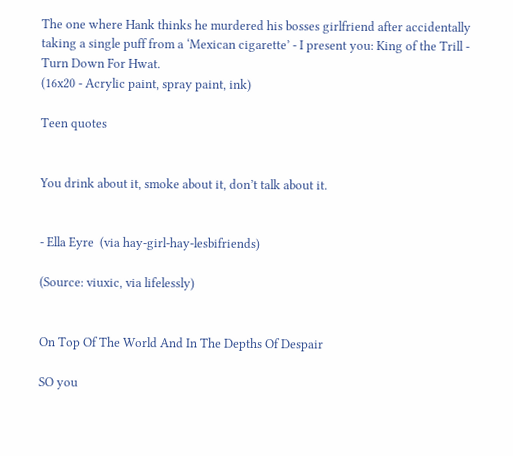The one where Hank thinks he murdered his bosses girlfriend after accidentally taking a single puff from a ‘Mexican cigarette’ - I present you: King of the Trill - Turn Down For Hwat.
(16x20 - Acrylic paint, spray paint, ink)

Teen quotes


You drink about it, smoke about it, don’t talk about it.


- Ella Eyre  (via hay-girl-hay-lesbifriends)

(Source: viuxic, via lifelessly)


On Top Of The World And In The Depths Of Despair

SO you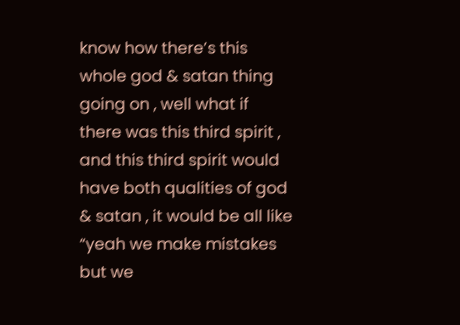know how there’s this whole god & satan thing going on , well what if there was this third spirit , and this third spirit would have both qualities of god & satan , it would be all like “yeah we make mistakes but we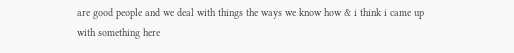are good people and we deal with things the ways we know how & i think i came up with something here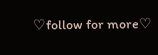♡follow for more♡